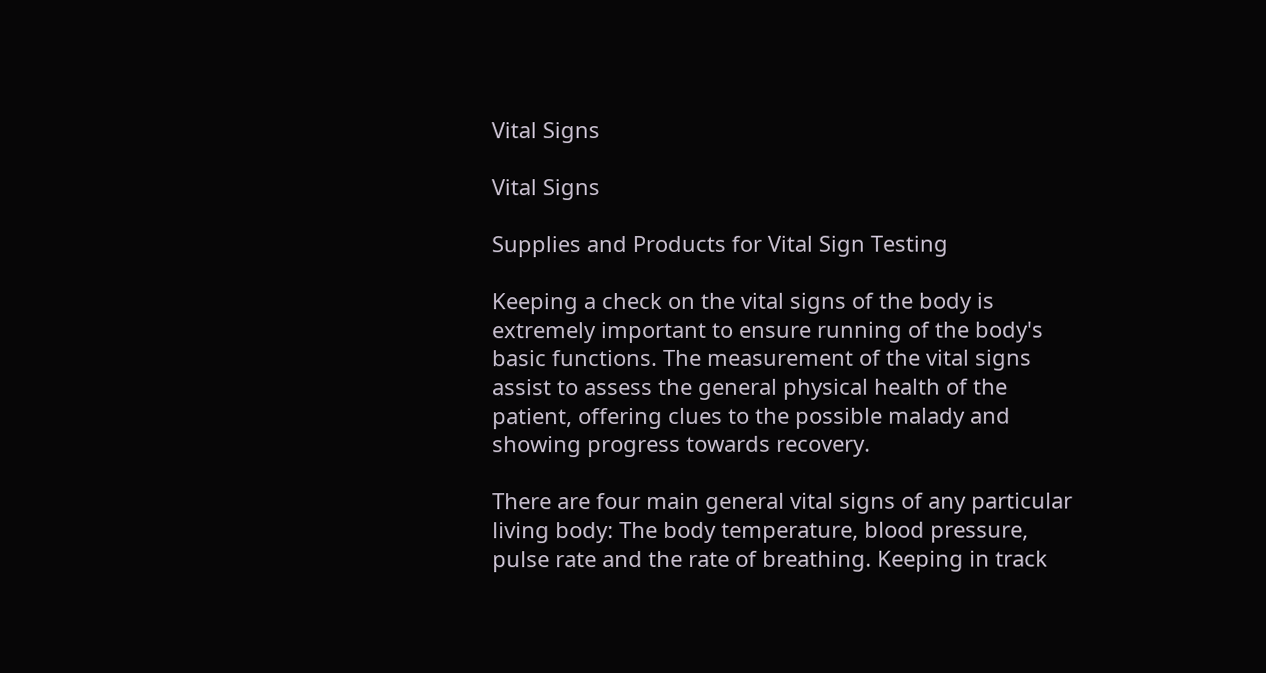Vital Signs

Vital Signs

Supplies and Products for Vital Sign Testing

Keeping a check on the vital signs of the body is extremely important to ensure running of the body's basic functions. The measurement of the vital signs assist to assess the general physical health of the patient, offering clues to the possible malady and showing progress towards recovery.

There are four main general vital signs of any particular living body: The body temperature, blood pressure, pulse rate and the rate of breathing. Keeping in track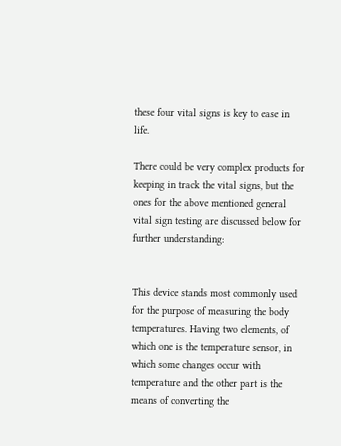these four vital signs is key to ease in life.

There could be very complex products for keeping in track the vital signs, but the ones for the above mentioned general vital sign testing are discussed below for further understanding:


This device stands most commonly used for the purpose of measuring the body temperatures. Having two elements, of which one is the temperature sensor, in which some changes occur with temperature and the other part is the means of converting the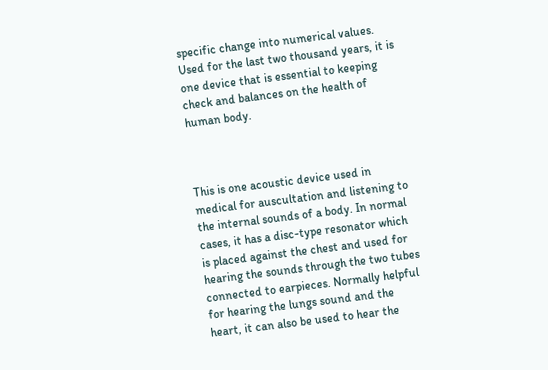specific change into numerical values. Used for the last two thousand years, it is one device that is essential to keeping check and balances on the health of human body.



This is one acoustic device used in medical for auscultation and listening to the internal sounds of a body. In normal cases, it has a disc-type resonator which is placed against the chest and used for hearing the sounds through the two tubes connected to earpieces. Normally helpful for hearing the lungs sound and the heart, it can also be used to hear the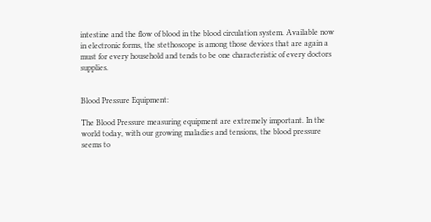intestine and the flow of blood in the blood circulation system. Available now in electronic forms, the stethoscope is among those devices that are again a must for every household and tends to be one characteristic of every doctors supplies.


Blood Pressure Equipment:

The Blood Pressure measuring equipment are extremely important. In the world today, with our growing maladies and tensions, the blood pressure seems to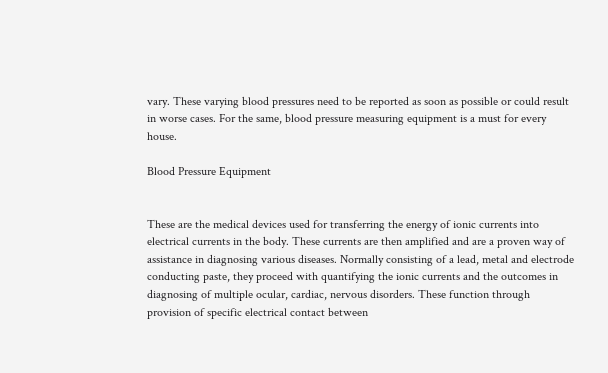vary. These varying blood pressures need to be reported as soon as possible or could result in worse cases. For the same, blood pressure measuring equipment is a must for every house.

Blood Pressure Equipment


These are the medical devices used for transferring the energy of ionic currents into electrical currents in the body. These currents are then amplified and are a proven way of assistance in diagnosing various diseases. Normally consisting of a lead, metal and electrode conducting paste, they proceed with quantifying the ionic currents and the outcomes in diagnosing of multiple ocular, cardiac, nervous disorders. These function through provision of specific electrical contact between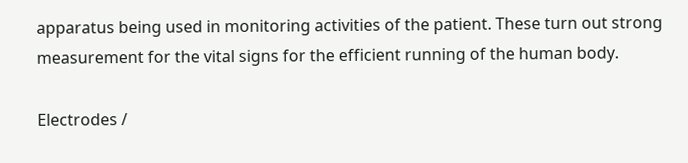apparatus being used in monitoring activities of the patient. These turn out strong measurement for the vital signs for the efficient running of the human body.

Electrodes /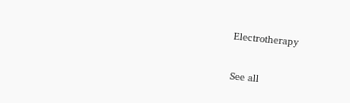Electrotherapy

See all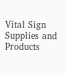Vital Sign Supplies and Products